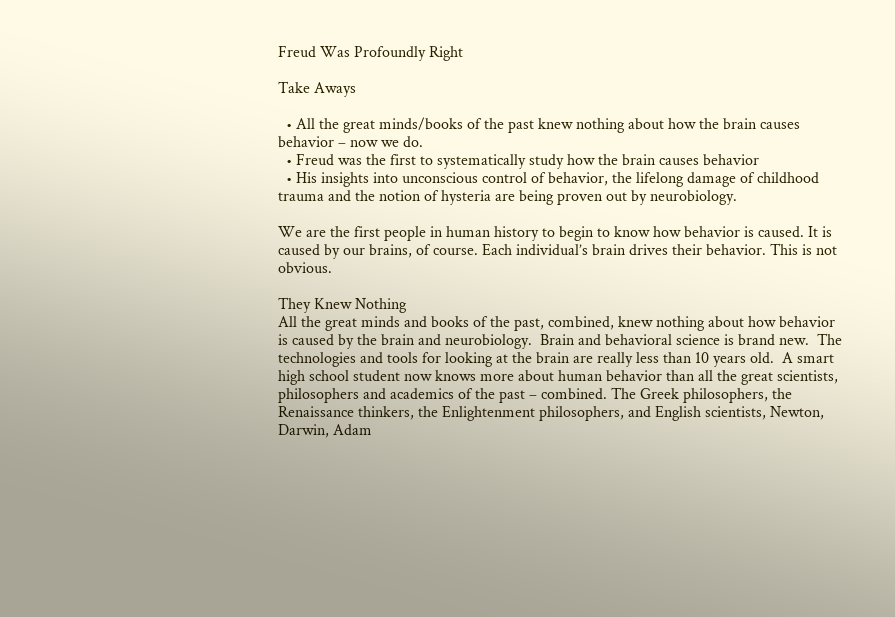Freud Was Profoundly Right

Take Aways

  • All the great minds/books of the past knew nothing about how the brain causes behavior – now we do.
  • Freud was the first to systematically study how the brain causes behavior
  • His insights into unconscious control of behavior, the lifelong damage of childhood trauma and the notion of hysteria are being proven out by neurobiology.

We are the first people in human history to begin to know how behavior is caused. It is caused by our brains, of course. Each individual’s brain drives their behavior. This is not obvious.

They Knew Nothing
All the great minds and books of the past, combined, knew nothing about how behavior is caused by the brain and neurobiology.  Brain and behavioral science is brand new.  The technologies and tools for looking at the brain are really less than 10 years old.  A smart high school student now knows more about human behavior than all the great scientists, philosophers and academics of the past – combined. The Greek philosophers, the Renaissance thinkers, the Enlightenment philosophers, and English scientists, Newton, Darwin, Adam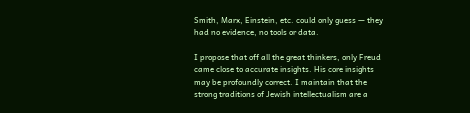Smith, Marx, Einstein, etc. could only guess — they had no evidence, no tools or data.

I propose that off all the great thinkers, only Freud came close to accurate insights. His core insights may be profoundly correct. I maintain that the strong traditions of Jewish intellectualism are a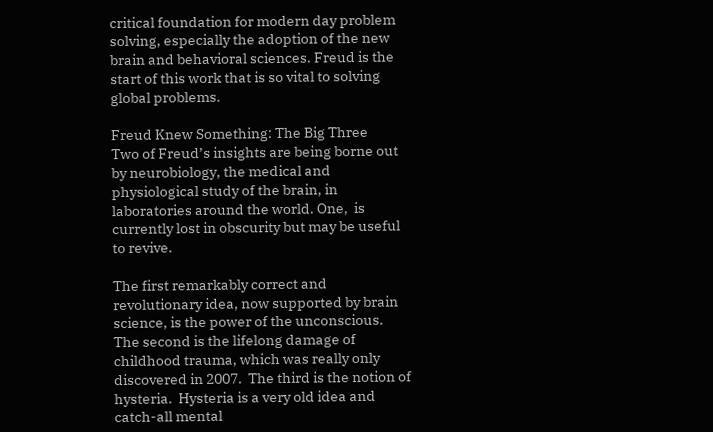critical foundation for modern day problem solving, especially the adoption of the new brain and behavioral sciences. Freud is the start of this work that is so vital to solving global problems.

Freud Knew Something: The Big Three
Two of Freud’s insights are being borne out by neurobiology, the medical and physiological study of the brain, in laboratories around the world. One,  is currently lost in obscurity but may be useful to revive.

The first remarkably correct and revolutionary idea, now supported by brain science, is the power of the unconscious. The second is the lifelong damage of childhood trauma, which was really only discovered in 2007.  The third is the notion of hysteria.  Hysteria is a very old idea and catch-all mental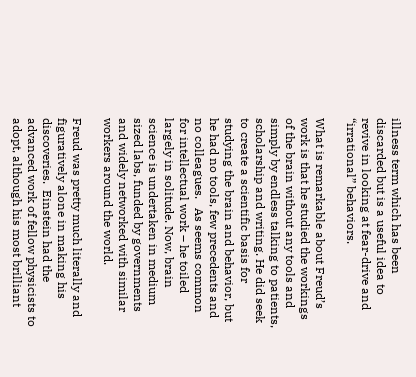illness term which has been discarded but is a useful idea to revive in looking at fear-drive and “irrational” behaviors.

What is remarkable about Freud’s work is that he studied the workings of the brain without any tools and simply by endless talking to patients, scholarship and writing. He did seek to create a scientific basis for studying the brain and behavior, but he had no tools, few precedents and no colleagues.   As seems common for intellectual work – he toiled largely in solitude. Now, brain science is undertaken in medium sized labs, funded by governments and widely networked with similar workers around the world.

Freud was pretty much literally and figuratively alone in making his discoveries.  Einstein had the advanced work of fellow physicists to adopt, although his most brilliant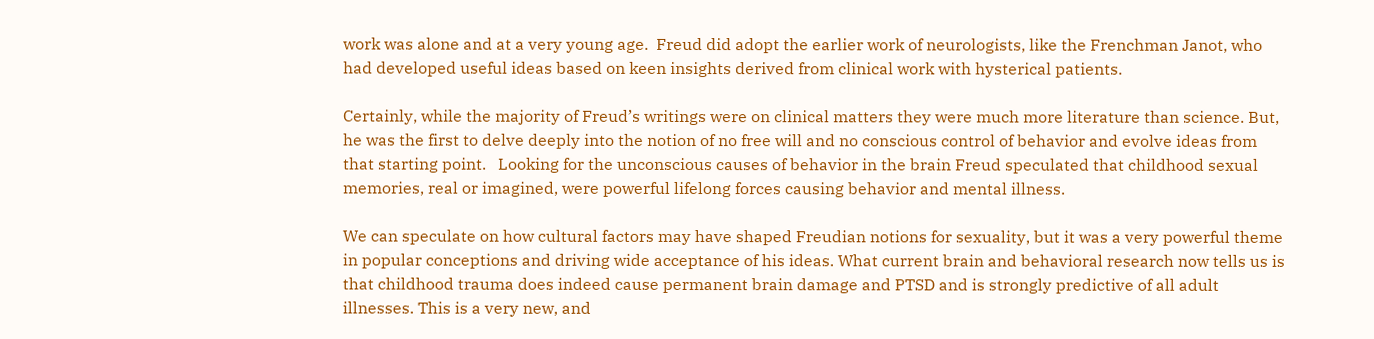work was alone and at a very young age.  Freud did adopt the earlier work of neurologists, like the Frenchman Janot, who had developed useful ideas based on keen insights derived from clinical work with hysterical patients.

Certainly, while the majority of Freud’s writings were on clinical matters they were much more literature than science. But, he was the first to delve deeply into the notion of no free will and no conscious control of behavior and evolve ideas from that starting point.   Looking for the unconscious causes of behavior in the brain Freud speculated that childhood sexual memories, real or imagined, were powerful lifelong forces causing behavior and mental illness.

We can speculate on how cultural factors may have shaped Freudian notions for sexuality, but it was a very powerful theme in popular conceptions and driving wide acceptance of his ideas. What current brain and behavioral research now tells us is that childhood trauma does indeed cause permanent brain damage and PTSD and is strongly predictive of all adult illnesses. This is a very new, and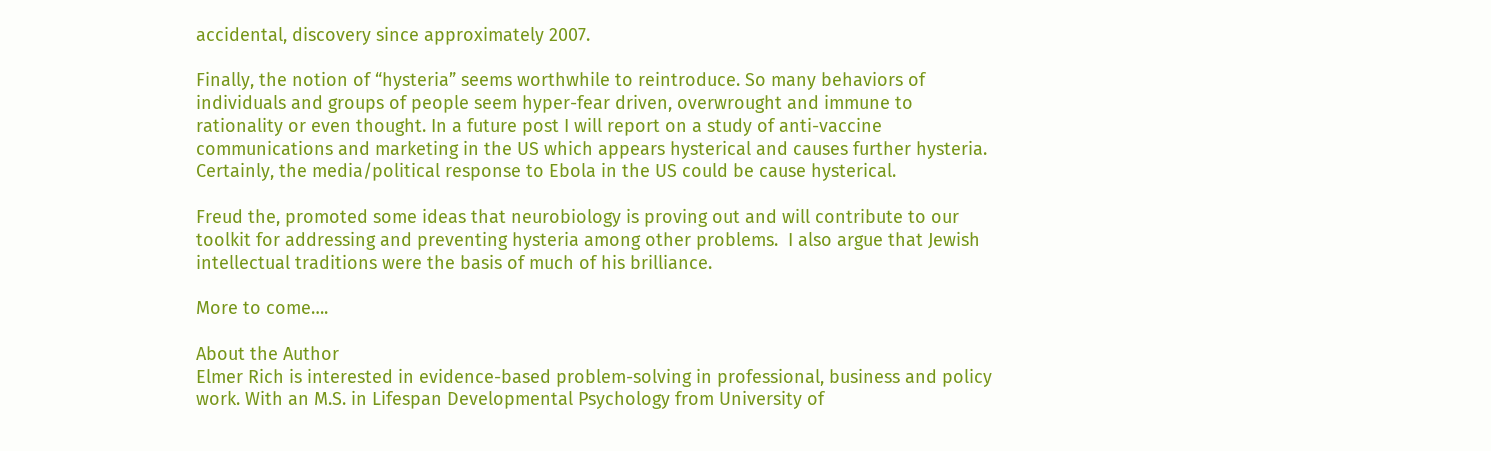accidental, discovery since approximately 2007.

Finally, the notion of “hysteria” seems worthwhile to reintroduce. So many behaviors of individuals and groups of people seem hyper-fear driven, overwrought and immune to rationality or even thought. In a future post I will report on a study of anti-vaccine communications and marketing in the US which appears hysterical and causes further hysteria. Certainly, the media/political response to Ebola in the US could be cause hysterical.

Freud the, promoted some ideas that neurobiology is proving out and will contribute to our toolkit for addressing and preventing hysteria among other problems.  I also argue that Jewish intellectual traditions were the basis of much of his brilliance.

More to come….

About the Author
Elmer Rich is interested in evidence-based problem-solving in professional, business and policy work. With an M.S. in Lifespan Developmental Psychology from University of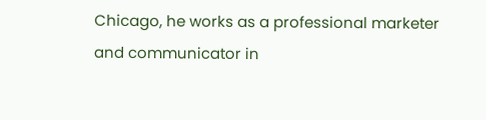Chicago, he works as a professional marketer and communicator in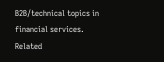B2B/technical topics in financial services.
Related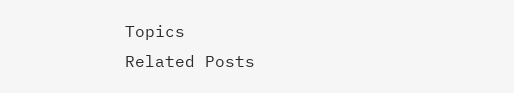Topics
Related Posts